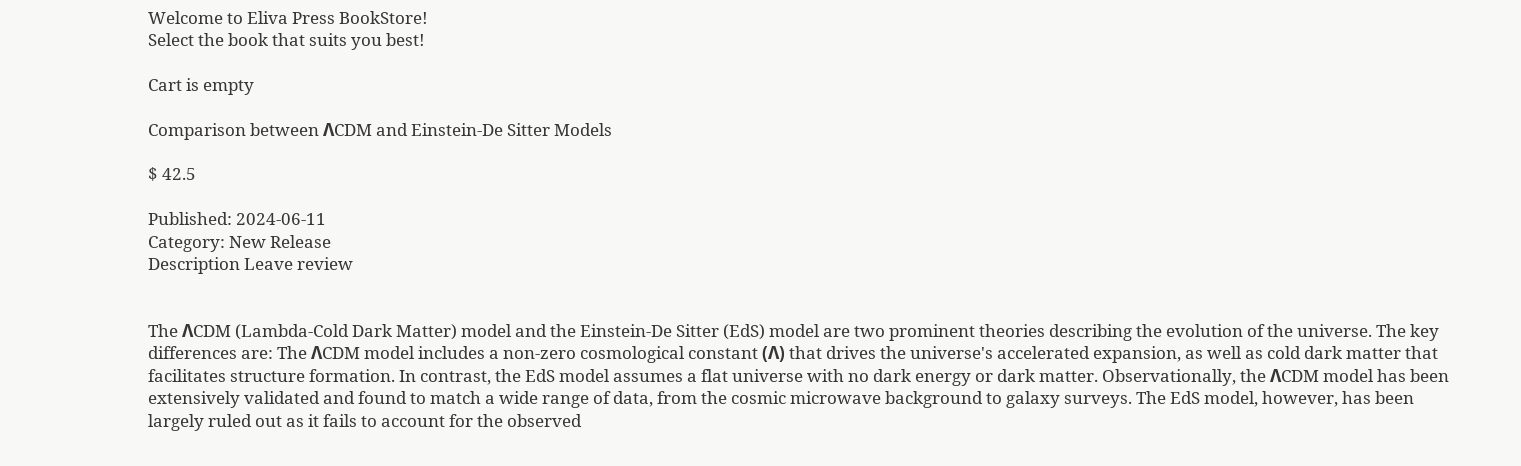Welcome to Eliva Press BookStore!
Select the book that suits you best!

Cart is empty

Comparison between ΛCDM and Einstein-De Sitter Models

$ 42.5

Published: 2024-06-11
Category: New Release
Description Leave review


The ΛCDM (Lambda-Cold Dark Matter) model and the Einstein-De Sitter (EdS) model are two prominent theories describing the evolution of the universe. The key differences are: The ΛCDM model includes a non-zero cosmological constant (Λ) that drives the universe's accelerated expansion, as well as cold dark matter that facilitates structure formation. In contrast, the EdS model assumes a flat universe with no dark energy or dark matter. Observationally, the ΛCDM model has been extensively validated and found to match a wide range of data, from the cosmic microwave background to galaxy surveys. The EdS model, however, has been largely ruled out as it fails to account for the observed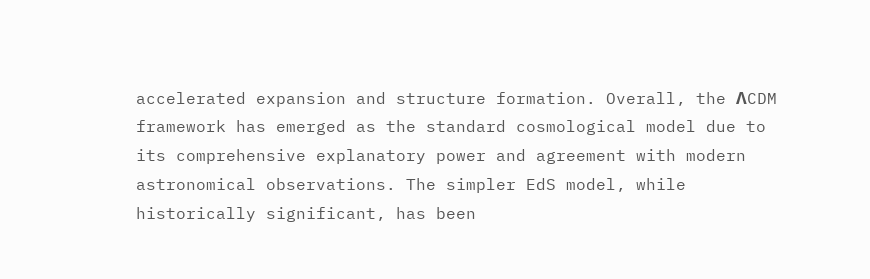accelerated expansion and structure formation. Overall, the ΛCDM framework has emerged as the standard cosmological model due to its comprehensive explanatory power and agreement with modern astronomical observations. The simpler EdS model, while historically significant, has been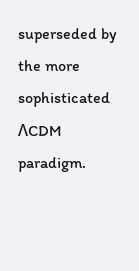superseded by the more sophisticated ΛCDM paradigm.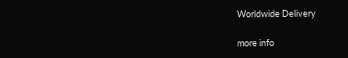Worldwide Delivery

more info